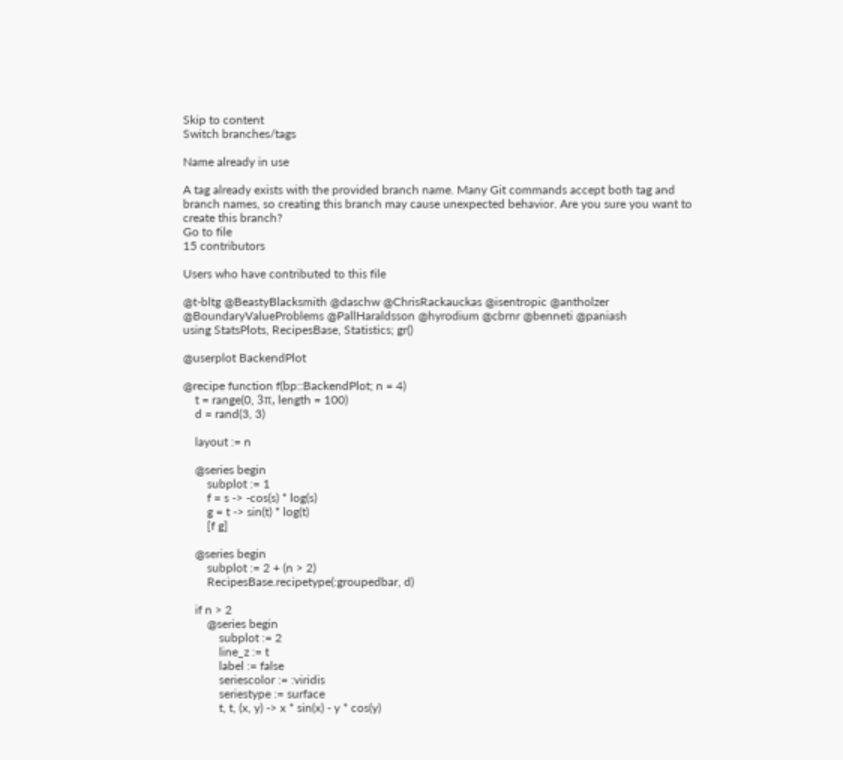Skip to content
Switch branches/tags

Name already in use

A tag already exists with the provided branch name. Many Git commands accept both tag and branch names, so creating this branch may cause unexpected behavior. Are you sure you want to create this branch?
Go to file
15 contributors

Users who have contributed to this file

@t-bltg @BeastyBlacksmith @daschw @ChrisRackauckas @isentropic @antholzer @BoundaryValueProblems @PallHaraldsson @hyrodium @cbrnr @benneti @paniash
using StatsPlots, RecipesBase, Statistics; gr()

@userplot BackendPlot

@recipe function f(bp::BackendPlot; n = 4)
    t = range(0, 3π, length = 100)
    d = rand(3, 3)

    layout := n

    @series begin
        subplot := 1
        f = s -> -cos(s) * log(s)
        g = t -> sin(t) * log(t)
        [f g]

    @series begin
        subplot := 2 + (n > 2)
        RecipesBase.recipetype(:groupedbar, d)

    if n > 2
        @series begin
            subplot := 2
            line_z := t
            label := false
            seriescolor := :viridis
            seriestype := surface
            t, t, (x, y) -> x * sin(x) - y * cos(y)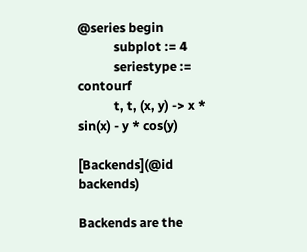@series begin
            subplot := 4
            seriestype := contourf
            t, t, (x, y) -> x * sin(x) - y * cos(y)

[Backends](@id backends)

Backends are the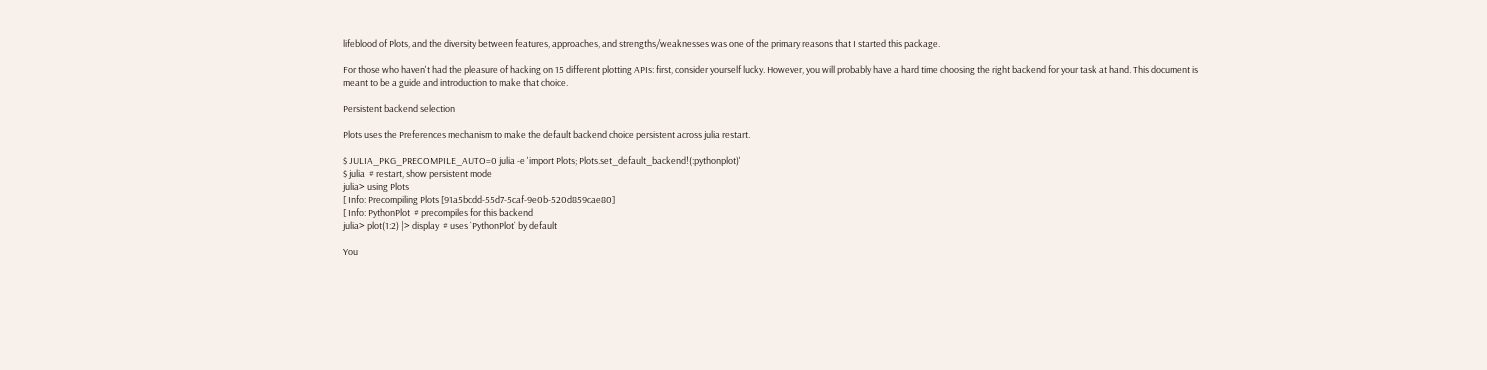lifeblood of Plots, and the diversity between features, approaches, and strengths/weaknesses was one of the primary reasons that I started this package.

For those who haven't had the pleasure of hacking on 15 different plotting APIs: first, consider yourself lucky. However, you will probably have a hard time choosing the right backend for your task at hand. This document is meant to be a guide and introduction to make that choice.

Persistent backend selection

Plots uses the Preferences mechanism to make the default backend choice persistent across julia restart.

$ JULIA_PKG_PRECOMPILE_AUTO=0 julia -e 'import Plots; Plots.set_default_backend!(:pythonplot)'
$ julia  # restart, show persistent mode
julia> using Plots
[ Info: Precompiling Plots [91a5bcdd-55d7-5caf-9e0b-520d859cae80]
[ Info: PythonPlot  # precompiles for this backend
julia> plot(1:2) |> display  # uses `PythonPlot` by default

You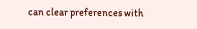can clear preferences with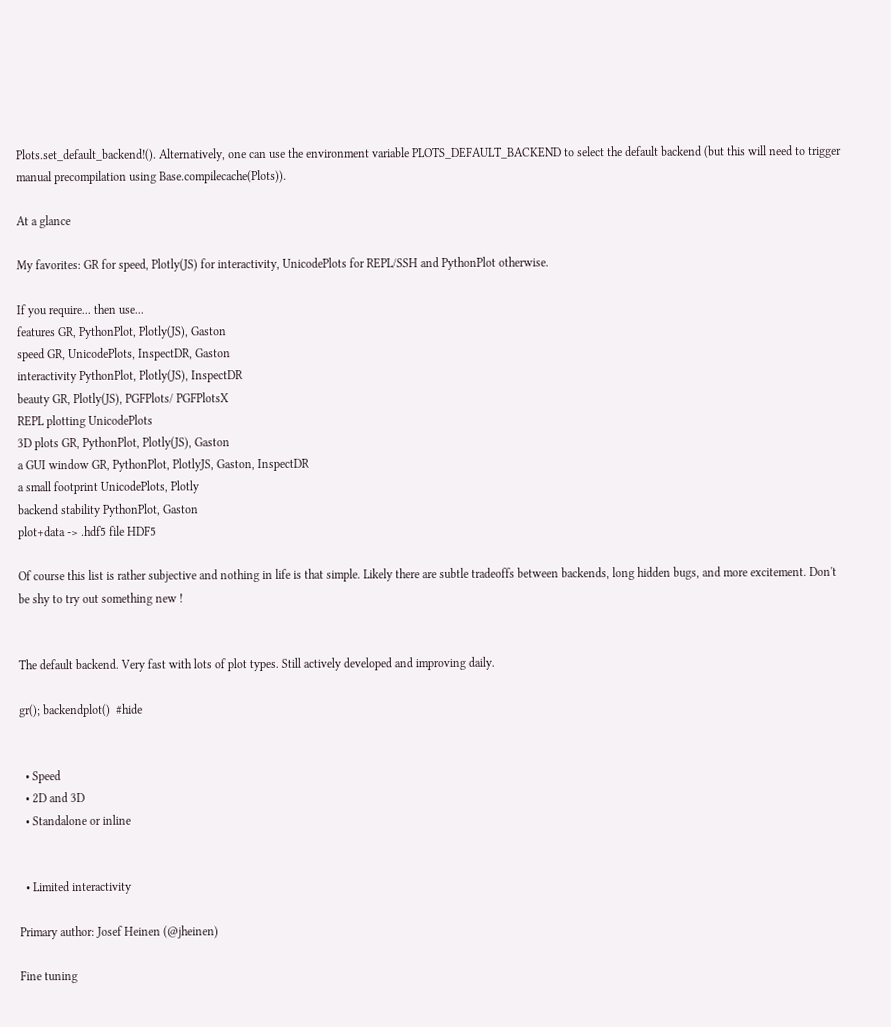Plots.set_default_backend!(). Alternatively, one can use the environment variable PLOTS_DEFAULT_BACKEND to select the default backend (but this will need to trigger manual precompilation using Base.compilecache(Plots)).

At a glance

My favorites: GR for speed, Plotly(JS) for interactivity, UnicodePlots for REPL/SSH and PythonPlot otherwise.

If you require... then use...
features GR, PythonPlot, Plotly(JS), Gaston
speed GR, UnicodePlots, InspectDR, Gaston
interactivity PythonPlot, Plotly(JS), InspectDR
beauty GR, Plotly(JS), PGFPlots/ PGFPlotsX
REPL plotting UnicodePlots
3D plots GR, PythonPlot, Plotly(JS), Gaston
a GUI window GR, PythonPlot, PlotlyJS, Gaston, InspectDR
a small footprint UnicodePlots, Plotly
backend stability PythonPlot, Gaston
plot+data -> .hdf5 file HDF5

Of course this list is rather subjective and nothing in life is that simple. Likely there are subtle tradeoffs between backends, long hidden bugs, and more excitement. Don't be shy to try out something new !


The default backend. Very fast with lots of plot types. Still actively developed and improving daily.

gr(); backendplot()  #hide


  • Speed
  • 2D and 3D
  • Standalone or inline


  • Limited interactivity

Primary author: Josef Heinen (@jheinen)

Fine tuning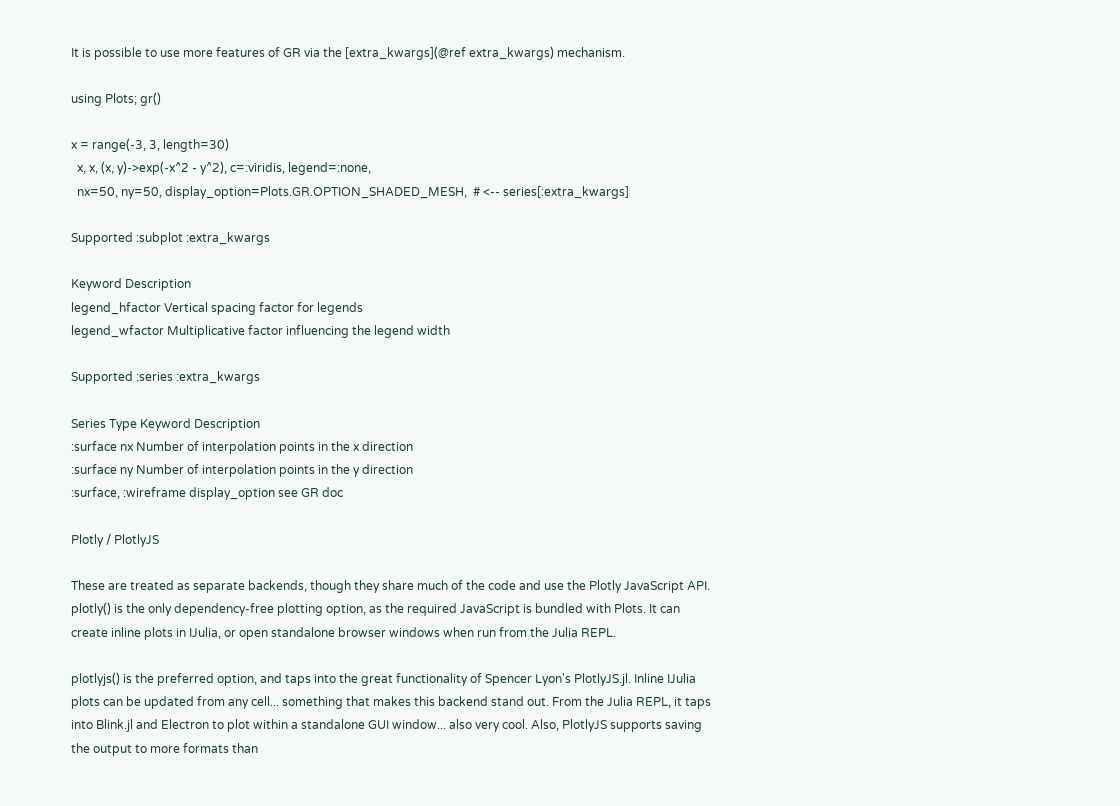It is possible to use more features of GR via the [extra_kwargs](@ref extra_kwargs) mechanism.

using Plots; gr()

x = range(-3, 3, length=30)
  x, x, (x, y)->exp(-x^2 - y^2), c=:viridis, legend=:none,
  nx=50, ny=50, display_option=Plots.GR.OPTION_SHADED_MESH,  # <-- series[:extra_kwargs]

Supported :subplot :extra_kwargs

Keyword Description
legend_hfactor Vertical spacing factor for legends
legend_wfactor Multiplicative factor influencing the legend width

Supported :series :extra_kwargs

Series Type Keyword Description
:surface nx Number of interpolation points in the x direction
:surface ny Number of interpolation points in the y direction
:surface, :wireframe display_option see GR doc

Plotly / PlotlyJS

These are treated as separate backends, though they share much of the code and use the Plotly JavaScript API. plotly() is the only dependency-free plotting option, as the required JavaScript is bundled with Plots. It can create inline plots in IJulia, or open standalone browser windows when run from the Julia REPL.

plotlyjs() is the preferred option, and taps into the great functionality of Spencer Lyon's PlotlyJS.jl. Inline IJulia plots can be updated from any cell... something that makes this backend stand out. From the Julia REPL, it taps into Blink.jl and Electron to plot within a standalone GUI window... also very cool. Also, PlotlyJS supports saving the output to more formats than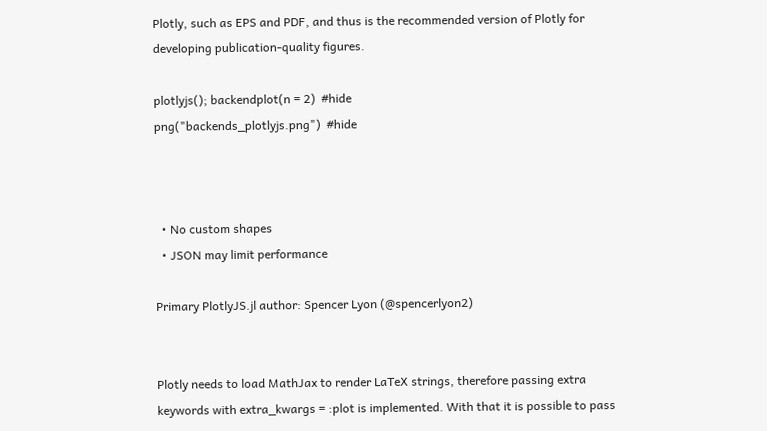Plotly, such as EPS and PDF, and thus is the recommended version of Plotly for developing publication-quality figures.

plotlyjs(); backendplot(n = 2)  #hide
png("backends_plotlyjs.png")  #hide



  • No custom shapes
  • JSON may limit performance

Primary PlotlyJS.jl author: Spencer Lyon (@spencerlyon2)


Plotly needs to load MathJax to render LaTeX strings, therefore passing extra keywords with extra_kwargs = :plot is implemented. With that it is possible to pass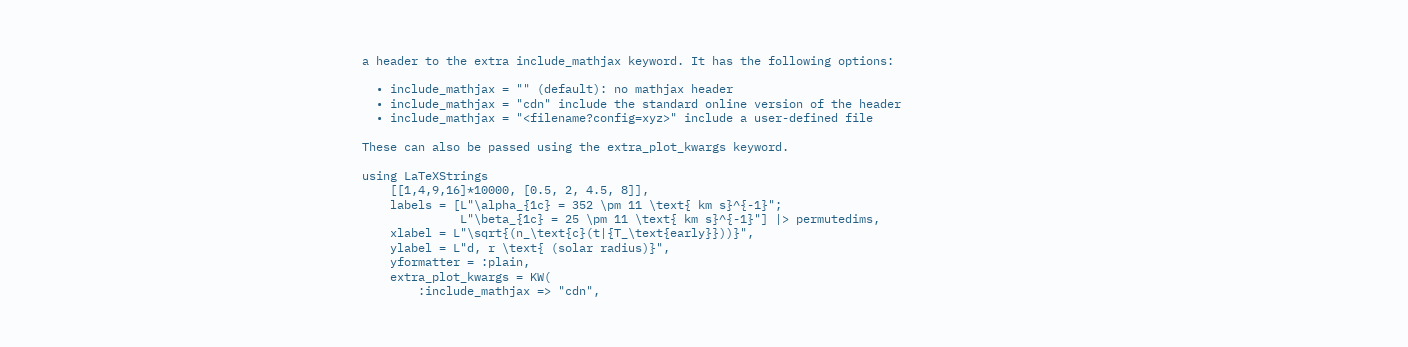a header to the extra include_mathjax keyword. It has the following options:

  • include_mathjax = "" (default): no mathjax header
  • include_mathjax = "cdn" include the standard online version of the header
  • include_mathjax = "<filename?config=xyz>" include a user-defined file

These can also be passed using the extra_plot_kwargs keyword.

using LaTeXStrings
    [[1,4,9,16]*10000, [0.5, 2, 4.5, 8]],
    labels = [L"\alpha_{1c} = 352 \pm 11 \text{ km s}^{-1}";
              L"\beta_{1c} = 25 \pm 11 \text{ km s}^{-1}"] |> permutedims,
    xlabel = L"\sqrt{(n_\text{c}(t|{T_\text{early}}))}",
    ylabel = L"d, r \text{ (solar radius)}",
    yformatter = :plain,
    extra_plot_kwargs = KW(
        :include_mathjax => "cdn",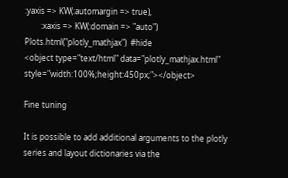:yaxis => KW(:automargin => true),
        :xaxis => KW(:domain => "auto")
Plots.html("plotly_mathjax")  #hide
<object type="text/html" data="plotly_mathjax.html" style="width:100%;height:450px;"></object>

Fine tuning

It is possible to add additional arguments to the plotly series and layout dictionaries via the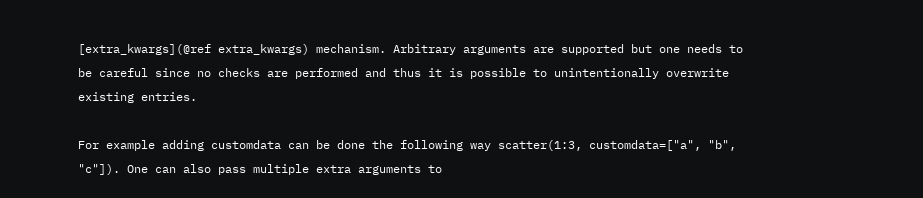[extra_kwargs](@ref extra_kwargs) mechanism. Arbitrary arguments are supported but one needs to be careful since no checks are performed and thus it is possible to unintentionally overwrite existing entries.

For example adding customdata can be done the following way scatter(1:3, customdata=["a", "b", "c"]). One can also pass multiple extra arguments to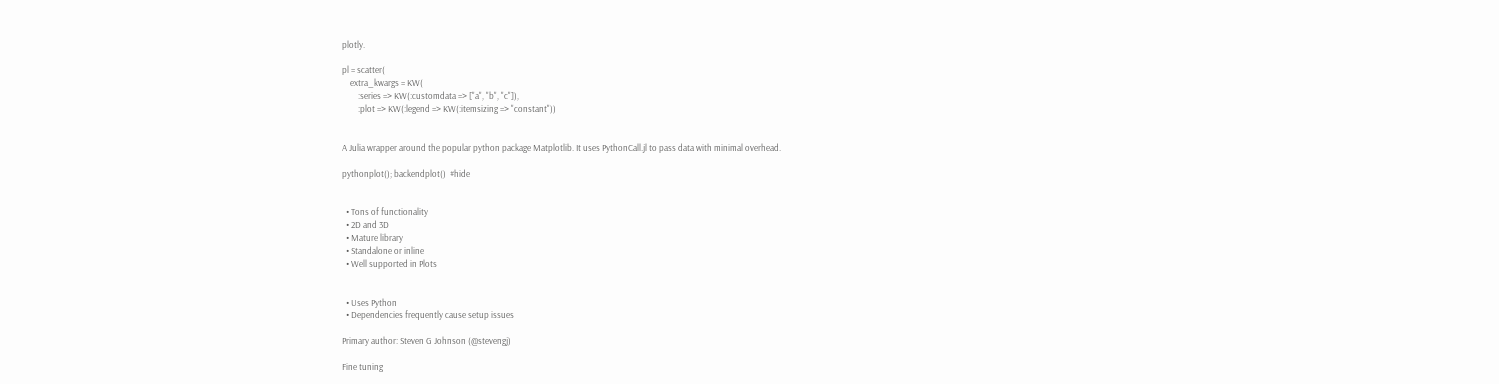plotly.

pl = scatter(
    extra_kwargs = KW(
        :series => KW(:customdata => ["a", "b", "c"]),
        :plot => KW(:legend => KW(:itemsizing => "constant"))


A Julia wrapper around the popular python package Matplotlib. It uses PythonCall.jl to pass data with minimal overhead.

pythonplot(); backendplot()  #hide


  • Tons of functionality
  • 2D and 3D
  • Mature library
  • Standalone or inline
  • Well supported in Plots


  • Uses Python
  • Dependencies frequently cause setup issues

Primary author: Steven G Johnson (@stevengj)

Fine tuning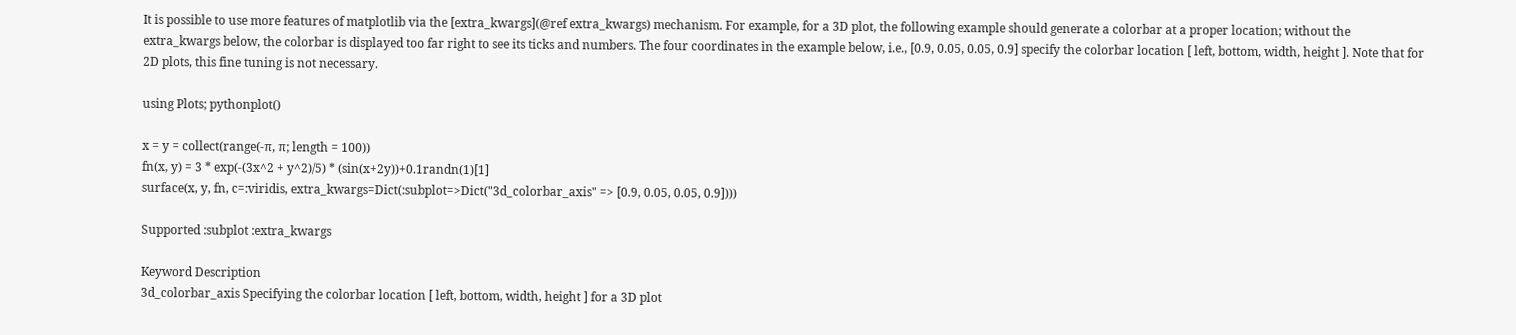It is possible to use more features of matplotlib via the [extra_kwargs](@ref extra_kwargs) mechanism. For example, for a 3D plot, the following example should generate a colorbar at a proper location; without the extra_kwargs below, the colorbar is displayed too far right to see its ticks and numbers. The four coordinates in the example below, i.e., [0.9, 0.05, 0.05, 0.9] specify the colorbar location [ left, bottom, width, height ]. Note that for 2D plots, this fine tuning is not necessary.

using Plots; pythonplot()

x = y = collect(range(-π, π; length = 100))
fn(x, y) = 3 * exp(-(3x^2 + y^2)/5) * (sin(x+2y))+0.1randn(1)[1]
surface(x, y, fn, c=:viridis, extra_kwargs=Dict(:subplot=>Dict("3d_colorbar_axis" => [0.9, 0.05, 0.05, 0.9])))

Supported :subplot :extra_kwargs

Keyword Description
3d_colorbar_axis Specifying the colorbar location [ left, bottom, width, height ] for a 3D plot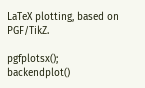LaTeX plotting, based on PGF/TikZ.

pgfplotsx(); backendplot()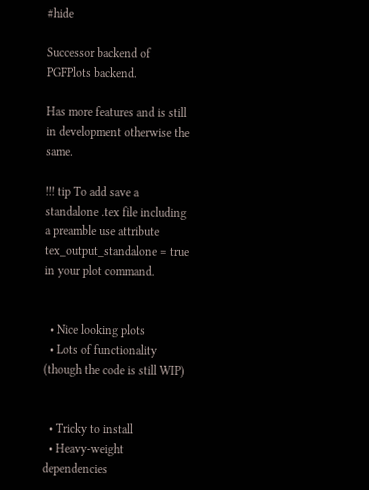#hide

Successor backend of PGFPlots backend.

Has more features and is still in development otherwise the same.

!!! tip To add save a standalone .tex file including a preamble use attribute tex_output_standalone = true in your plot command.


  • Nice looking plots
  • Lots of functionality (though the code is still WIP)


  • Tricky to install
  • Heavy-weight dependencies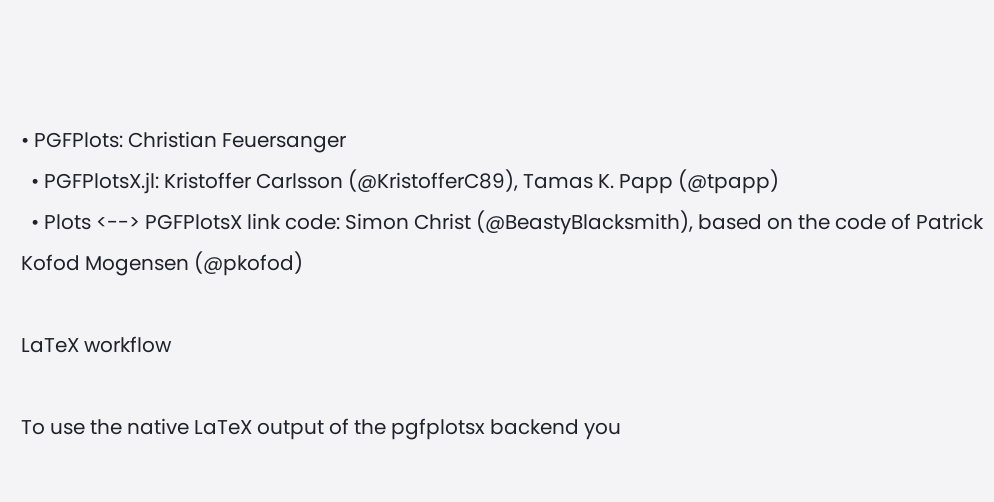• PGFPlots: Christian Feuersanger
  • PGFPlotsX.jl: Kristoffer Carlsson (@KristofferC89), Tamas K. Papp (@tpapp)
  • Plots <--> PGFPlotsX link code: Simon Christ (@BeastyBlacksmith), based on the code of Patrick Kofod Mogensen (@pkofod)

LaTeX workflow

To use the native LaTeX output of the pgfplotsx backend you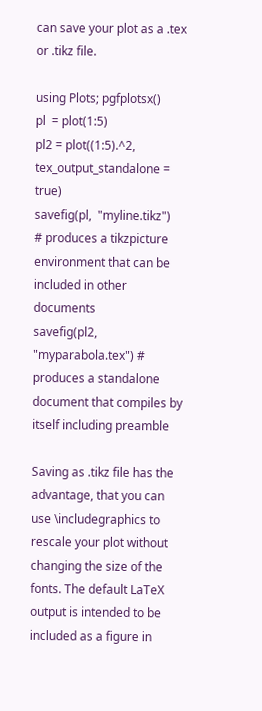can save your plot as a .tex or .tikz file.

using Plots; pgfplotsx()
pl  = plot(1:5)
pl2 = plot((1:5).^2, tex_output_standalone = true)
savefig(pl,  "myline.tikz")    # produces a tikzpicture environment that can be included in other documents
savefig(pl2, "myparabola.tex") # produces a standalone document that compiles by itself including preamble

Saving as .tikz file has the advantage, that you can use \includegraphics to rescale your plot without changing the size of the fonts. The default LaTeX output is intended to be included as a figure in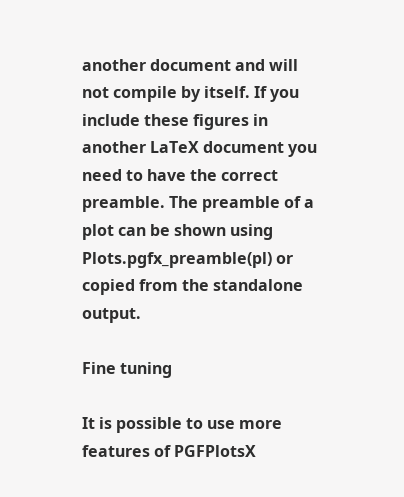another document and will not compile by itself. If you include these figures in another LaTeX document you need to have the correct preamble. The preamble of a plot can be shown using Plots.pgfx_preamble(pl) or copied from the standalone output.

Fine tuning

It is possible to use more features of PGFPlotsX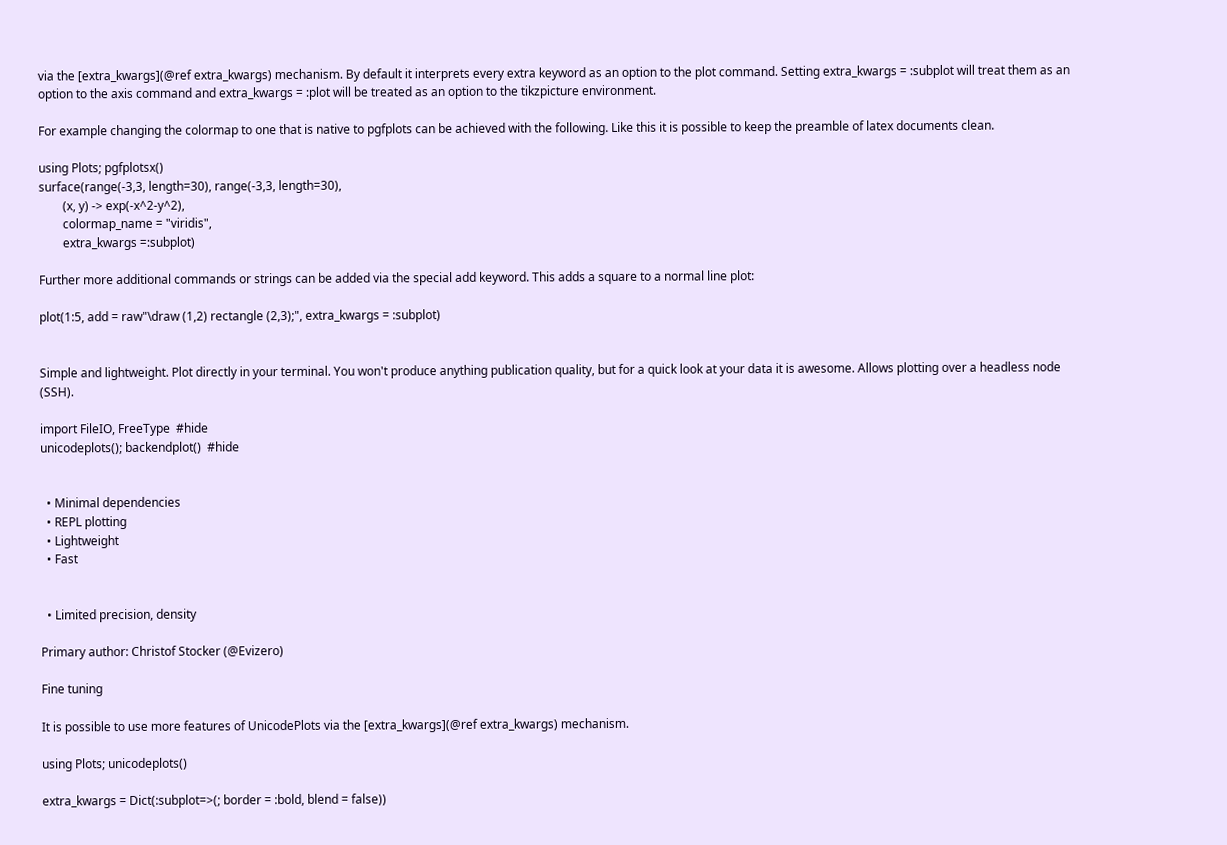via the [extra_kwargs](@ref extra_kwargs) mechanism. By default it interprets every extra keyword as an option to the plot command. Setting extra_kwargs = :subplot will treat them as an option to the axis command and extra_kwargs = :plot will be treated as an option to the tikzpicture environment.

For example changing the colormap to one that is native to pgfplots can be achieved with the following. Like this it is possible to keep the preamble of latex documents clean.

using Plots; pgfplotsx()
surface(range(-3,3, length=30), range(-3,3, length=30),
        (x, y) -> exp(-x^2-y^2),
        colormap_name = "viridis",
        extra_kwargs =:subplot)

Further more additional commands or strings can be added via the special add keyword. This adds a square to a normal line plot:

plot(1:5, add = raw"\draw (1,2) rectangle (2,3);", extra_kwargs = :subplot)


Simple and lightweight. Plot directly in your terminal. You won't produce anything publication quality, but for a quick look at your data it is awesome. Allows plotting over a headless node (SSH).

import FileIO, FreeType  #hide
unicodeplots(); backendplot()  #hide


  • Minimal dependencies
  • REPL plotting
  • Lightweight
  • Fast


  • Limited precision, density

Primary author: Christof Stocker (@Evizero)

Fine tuning

It is possible to use more features of UnicodePlots via the [extra_kwargs](@ref extra_kwargs) mechanism.

using Plots; unicodeplots()

extra_kwargs = Dict(:subplot=>(; border = :bold, blend = false))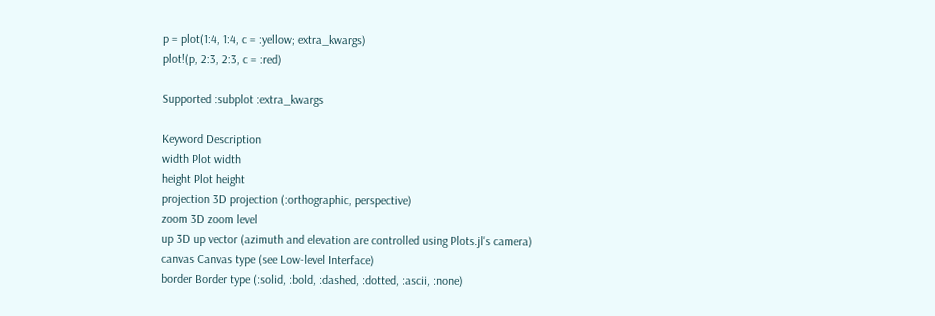p = plot(1:4, 1:4, c = :yellow; extra_kwargs)
plot!(p, 2:3, 2:3, c = :red)

Supported :subplot :extra_kwargs

Keyword Description
width Plot width
height Plot height
projection 3D projection (:orthographic, perspective)
zoom 3D zoom level
up 3D up vector (azimuth and elevation are controlled using Plots.jl's camera)
canvas Canvas type (see Low-level Interface)
border Border type (:solid, :bold, :dashed, :dotted, :ascii, :none)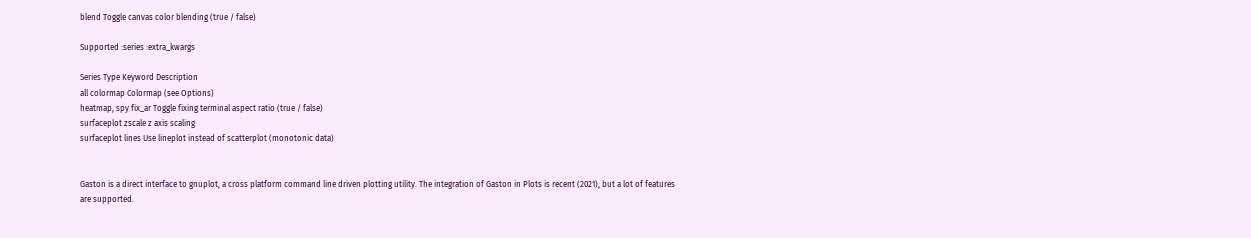blend Toggle canvas color blending (true / false)

Supported :series :extra_kwargs

Series Type Keyword Description
all colormap Colormap (see Options)
heatmap, spy fix_ar Toggle fixing terminal aspect ratio (true / false)
surfaceplot zscale z axis scaling
surfaceplot lines Use lineplot instead of scatterplot (monotonic data)


Gaston is a direct interface to gnuplot, a cross platform command line driven plotting utility. The integration of Gaston in Plots is recent (2021), but a lot of features are supported.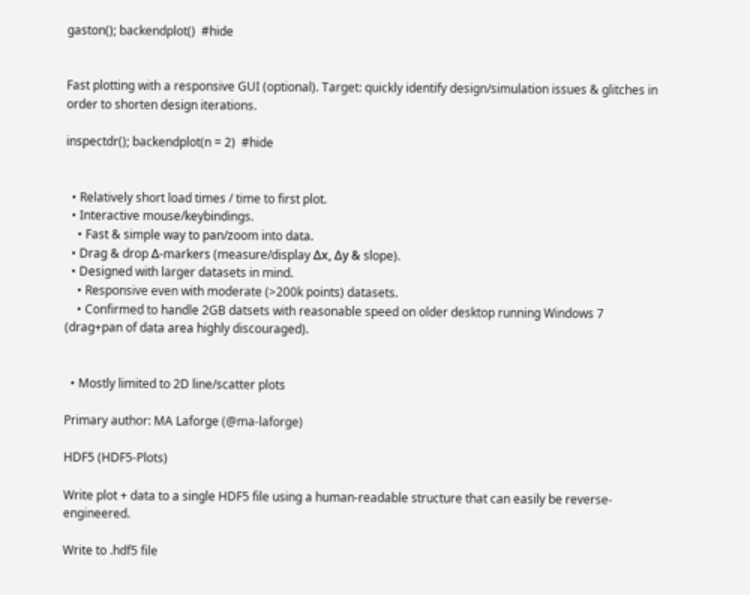gaston(); backendplot()  #hide


Fast plotting with a responsive GUI (optional). Target: quickly identify design/simulation issues & glitches in order to shorten design iterations.

inspectdr(); backendplot(n = 2)  #hide


  • Relatively short load times / time to first plot.
  • Interactive mouse/keybindings.
    • Fast & simple way to pan/zoom into data.
  • Drag & drop Δ-markers (measure/display Δx, Δy & slope).
  • Designed with larger datasets in mind.
    • Responsive even with moderate (>200k points) datasets.
    • Confirmed to handle 2GB datsets with reasonable speed on older desktop running Windows 7 (drag+pan of data area highly discouraged).


  • Mostly limited to 2D line/scatter plots

Primary author: MA Laforge (@ma-laforge)

HDF5 (HDF5-Plots)

Write plot + data to a single HDF5 file using a human-readable structure that can easily be reverse-engineered.

Write to .hdf5 file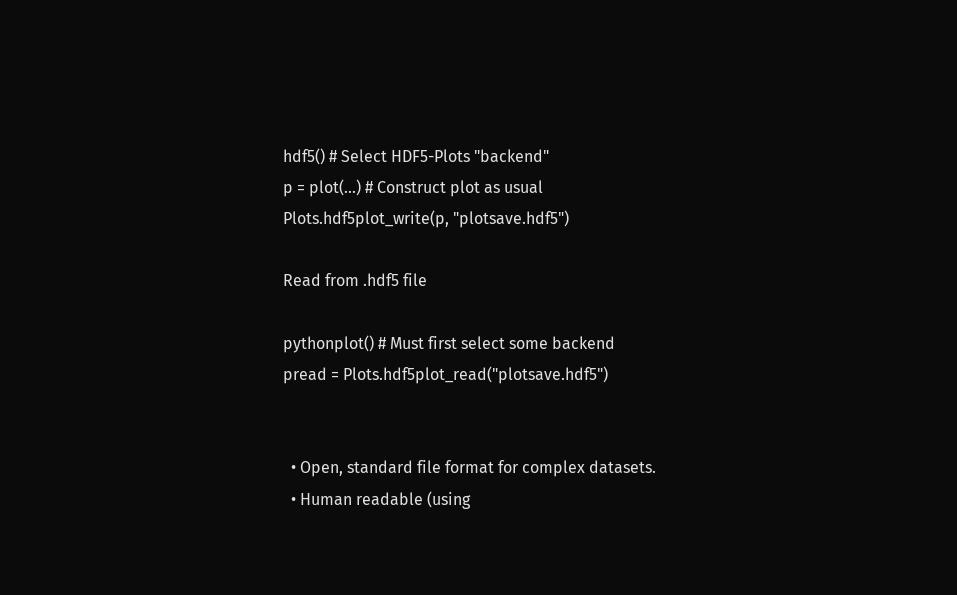hdf5() # Select HDF5-Plots "backend"
p = plot(...) # Construct plot as usual
Plots.hdf5plot_write(p, "plotsave.hdf5")

Read from .hdf5 file

pythonplot() # Must first select some backend
pread = Plots.hdf5plot_read("plotsave.hdf5")


  • Open, standard file format for complex datasets.
  • Human readable (using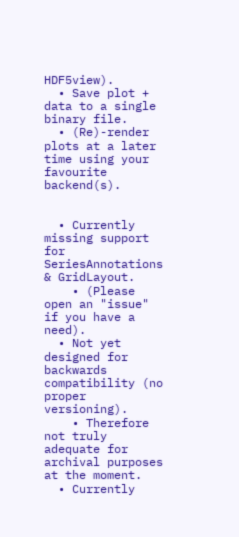HDF5view).
  • Save plot + data to a single binary file.
  • (Re)-render plots at a later time using your favourite backend(s).


  • Currently missing support for SeriesAnnotations & GridLayout.
    • (Please open an "issue" if you have a need).
  • Not yet designed for backwards compatibility (no proper versioning).
    • Therefore not truly adequate for archival purposes at the moment.
  • Currently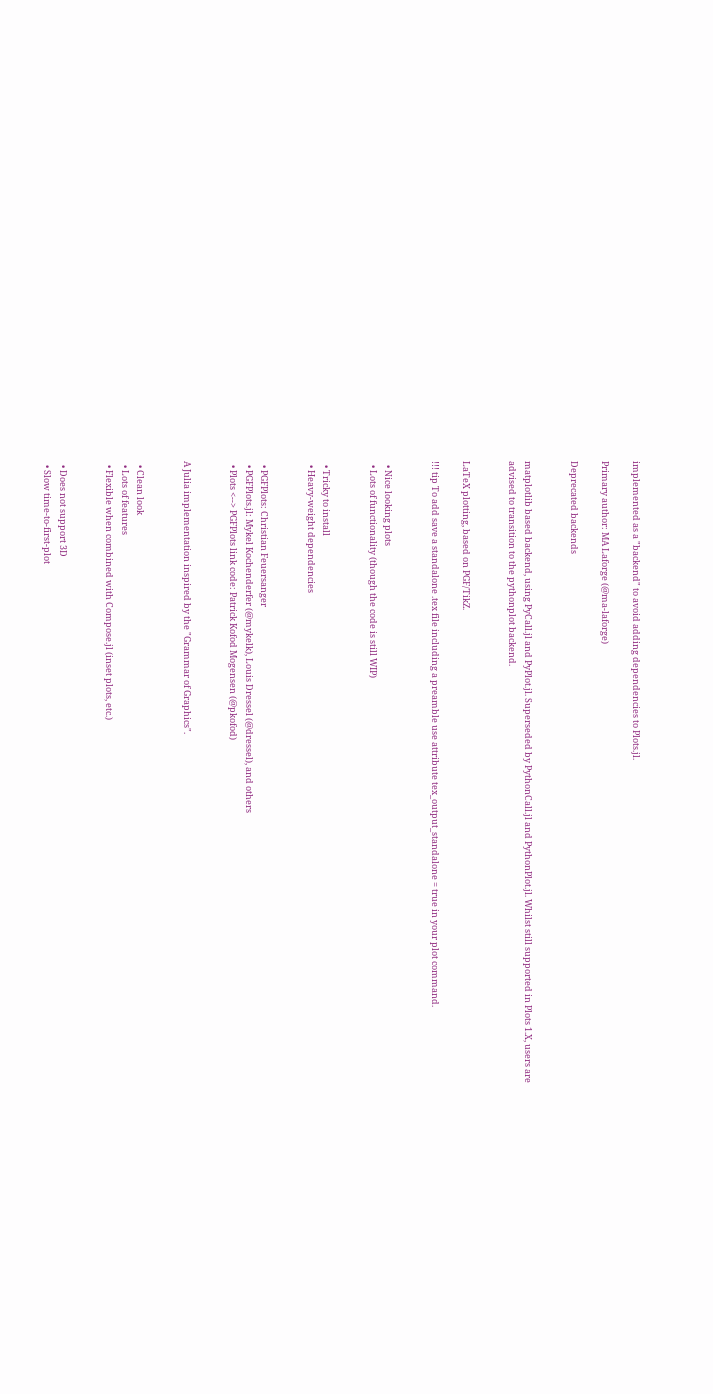implemented as a "backend" to avoid adding dependencies to Plots.jl.

Primary author: MA Laforge (@ma-laforge)

Deprecated backends


matplotlib based backend, using PyCall.jl and PyPlot.jl. Superseded by PythonCall.jl and PythonPlot.jl. Whilst still supported in Plots 1.X, users are advised to transition to the pythonplot backend.


LaTeX plotting, based on PGF/TikZ.

!!! tip To add save a standalone .tex file including a preamble use attribute tex_output_standalone = true in your plot command.


  • Nice looking plots
  • Lots of functionality (though the code is still WIP)


  • Tricky to install
  • Heavy-weight dependencies


  • PGFPlots: Christian Feuersanger
  • PGFPlots.jl: Mykel Kochenderfer (@mykelk), Louis Dressel (@dressel), and others
  • Plots <--> PGFPlots link code: Patrick Kofod Mogensen (@pkofod)


A Julia implementation inspired by the "Grammar of Graphics".


  • Clean look
  • Lots of features
  • Flexible when combined with Compose.jl (inset plots, etc.)


  • Does not support 3D
  • Slow time-to-first-plot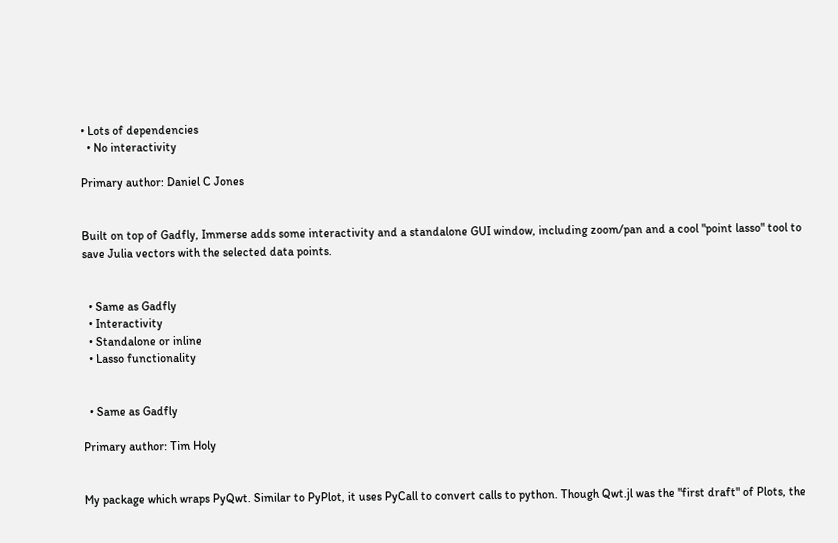• Lots of dependencies
  • No interactivity

Primary author: Daniel C Jones


Built on top of Gadfly, Immerse adds some interactivity and a standalone GUI window, including zoom/pan and a cool "point lasso" tool to save Julia vectors with the selected data points.


  • Same as Gadfly
  • Interactivity
  • Standalone or inline
  • Lasso functionality


  • Same as Gadfly

Primary author: Tim Holy


My package which wraps PyQwt. Similar to PyPlot, it uses PyCall to convert calls to python. Though Qwt.jl was the "first draft" of Plots, the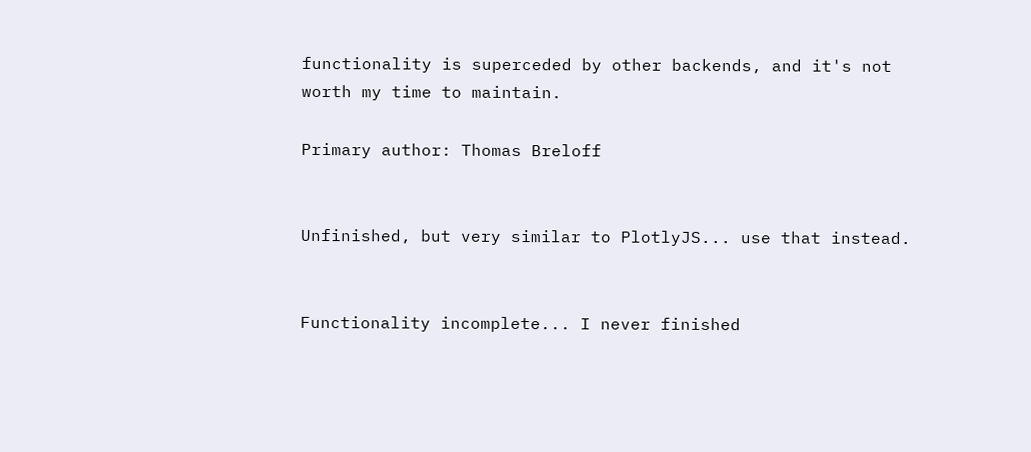functionality is superceded by other backends, and it's not worth my time to maintain.

Primary author: Thomas Breloff


Unfinished, but very similar to PlotlyJS... use that instead.


Functionality incomplete... I never finished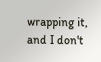wrapping it, and I don't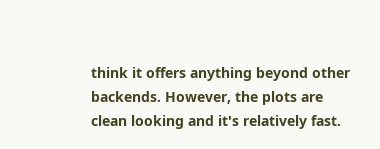think it offers anything beyond other backends. However, the plots are clean looking and it's relatively fast.